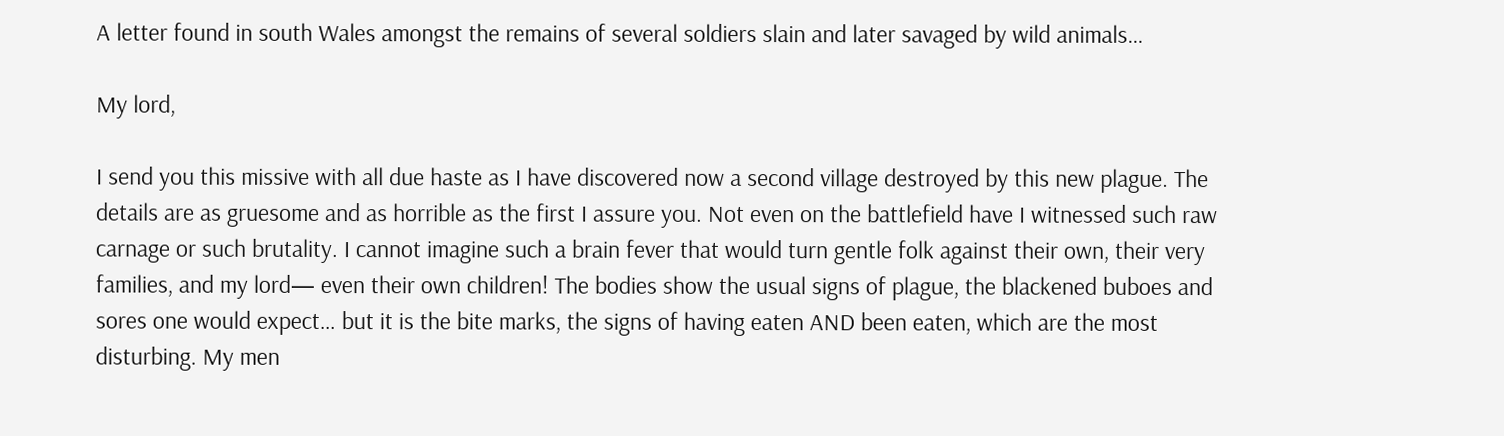A letter found in south Wales amongst the remains of several soldiers slain and later savaged by wild animals…

My lord,

I send you this missive with all due haste as I have discovered now a second village destroyed by this new plague. The details are as gruesome and as horrible as the first I assure you. Not even on the battlefield have I witnessed such raw carnage or such brutality. I cannot imagine such a brain fever that would turn gentle folk against their own, their very families, and my lord— even their own children! The bodies show the usual signs of plague, the blackened buboes and sores one would expect… but it is the bite marks, the signs of having eaten AND been eaten, which are the most disturbing. My men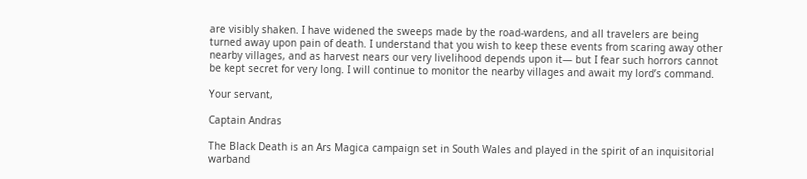are visibly shaken. I have widened the sweeps made by the road-wardens, and all travelers are being turned away upon pain of death. I understand that you wish to keep these events from scaring away other nearby villages, and as harvest nears our very livelihood depends upon it— but I fear such horrors cannot be kept secret for very long. I will continue to monitor the nearby villages and await my lord’s command.

Your servant,

Captain Andras

The Black Death is an Ars Magica campaign set in South Wales and played in the spirit of an inquisitorial warband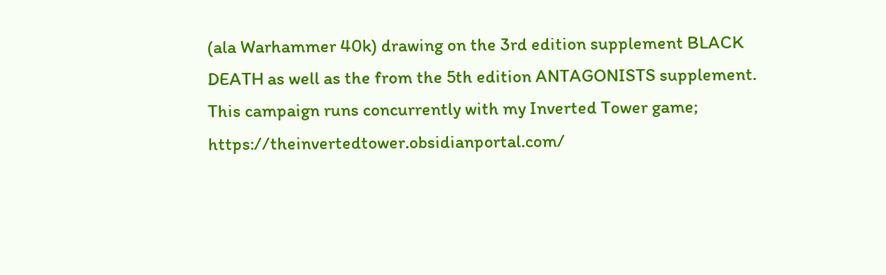(ala Warhammer 40k) drawing on the 3rd edition supplement BLACK DEATH as well as the from the 5th edition ANTAGONISTS supplement. This campaign runs concurrently with my Inverted Tower game; https://theinvertedtower.obsidianportal.com/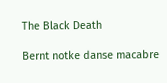The Black Death

Bernt notke danse macabre